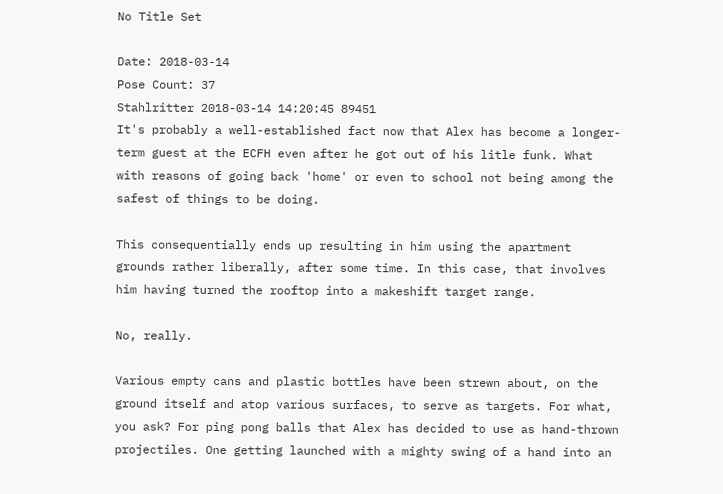No Title Set

Date: 2018-03-14
Pose Count: 37
Stahlritter 2018-03-14 14:20:45 89451
It's probably a well-established fact now that Alex has become a longer-term guest at the ECFH even after he got out of his litle funk. What with reasons of going back 'home' or even to school not being among the safest of things to be doing.

This consequentially ends up resulting in him using the apartment grounds rather liberally, after some time. In this case, that involves him having turned the rooftop into a makeshift target range.

No, really.

Various empty cans and plastic bottles have been strewn about, on the ground itself and atop various surfaces, to serve as targets. For what, you ask? For ping pong balls that Alex has decided to use as hand-thrown projectiles. One getting launched with a mighty swing of a hand into an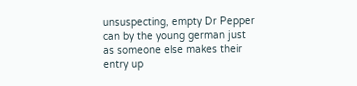unsuspecting, empty Dr Pepper can by the young german just as someone else makes their entry up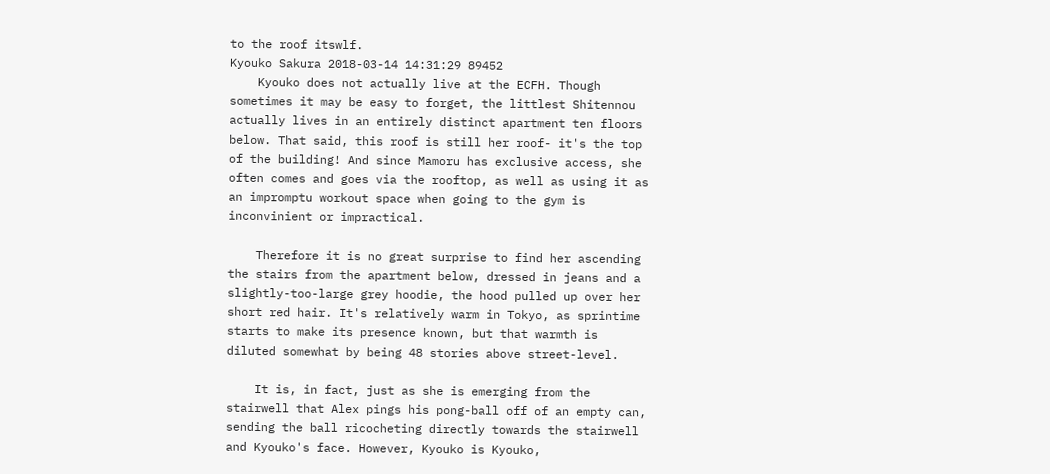to the roof itswlf.
Kyouko Sakura 2018-03-14 14:31:29 89452
    Kyouko does not actually live at the ECFH. Though sometimes it may be easy to forget, the littlest Shitennou actually lives in an entirely distinct apartment ten floors below. That said, this roof is still her roof- it's the top of the building! And since Mamoru has exclusive access, she often comes and goes via the rooftop, as well as using it as an impromptu workout space when going to the gym is inconvinient or impractical.

    Therefore it is no great surprise to find her ascending the stairs from the apartment below, dressed in jeans and a slightly-too-large grey hoodie, the hood pulled up over her short red hair. It's relatively warm in Tokyo, as sprintime starts to make its presence known, but that warmth is diluted somewhat by being 48 stories above street-level.

    It is, in fact, just as she is emerging from the stairwell that Alex pings his pong-ball off of an empty can, sending the ball ricocheting directly towards the stairwell and Kyouko's face. However, Kyouko is Kyouko,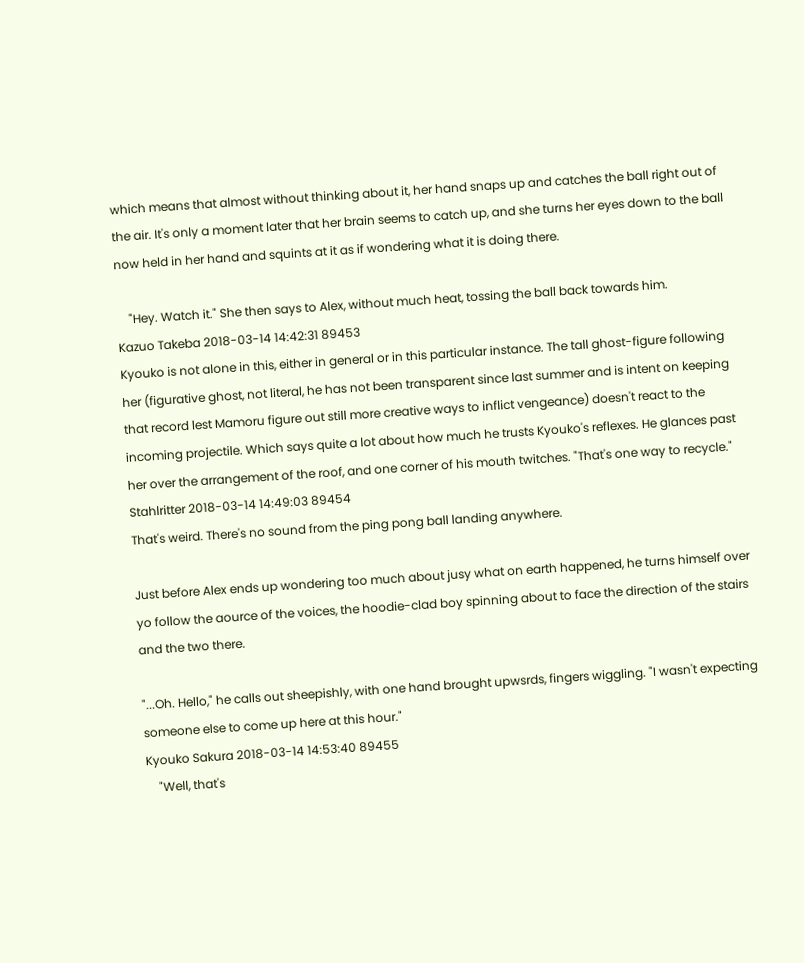which means that almost without thinking about it, her hand snaps up and catches the ball right out of the air. It's only a moment later that her brain seems to catch up, and she turns her eyes down to the ball now held in her hand and squints at it as if wondering what it is doing there.

    "Hey. Watch it." She then says to Alex, without much heat, tossing the ball back towards him.
Kazuo Takeba 2018-03-14 14:42:31 89453
Kyouko is not alone in this, either in general or in this particular instance. The tall ghost-figure following her (figurative ghost, not literal, he has not been transparent since last summer and is intent on keeping that record lest Mamoru figure out still more creative ways to inflict vengeance) doesn't react to the incoming projectile. Which says quite a lot about how much he trusts Kyouko's reflexes. He glances past her over the arrangement of the roof, and one corner of his mouth twitches. "That's one way to recycle."
Stahlritter 2018-03-14 14:49:03 89454
That's weird. There's no sound from the ping pong ball landing anywhere.

Just before Alex ends up wondering too much about jusy what on earth happened, he turns himself over yo follow the aource of the voices, the hoodie-clad boy spinning about to face the direction of the stairs and the two there.

"...Oh. Hello," he calls out sheepishly, with one hand brought upwsrds, fingers wiggling. "I wasn't expecting someone else to come up here at this hour."
Kyouko Sakura 2018-03-14 14:53:40 89455
    "Well, that's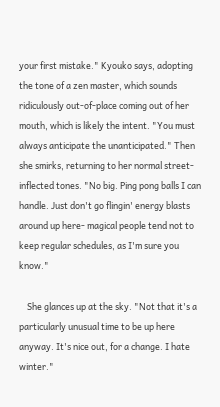your first mistake." Kyouko says, adopting the tone of a zen master, which sounds ridiculously out-of-place coming out of her mouth, which is likely the intent. "You must always anticipate the unanticipated." Then she smirks, returning to her normal street-inflected tones. "No big. Ping pong balls I can handle. Just don't go flingin' energy blasts around up here- magical people tend not to keep regular schedules, as I'm sure you know."

    She glances up at the sky. "Not that it's a particularly unusual time to be up here anyway. It's nice out, for a change. I hate winter."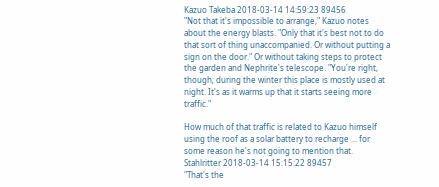Kazuo Takeba 2018-03-14 14:59:23 89456
"Not that it's impossible to arrange," Kazuo notes about the energy blasts. "Only that it's best not to do that sort of thing unaccompanied. Or without putting a sign on the door." Or without taking steps to protect the garden and Nephrite's telescope. "You're right, though; during the winter this place is mostly used at night. It's as it warms up that it starts seeing more traffic."

How much of that traffic is related to Kazuo himself using the roof as a solar battery to recharge ... for some reason he's not going to mention that.
Stahlritter 2018-03-14 15:15:22 89457
"That's the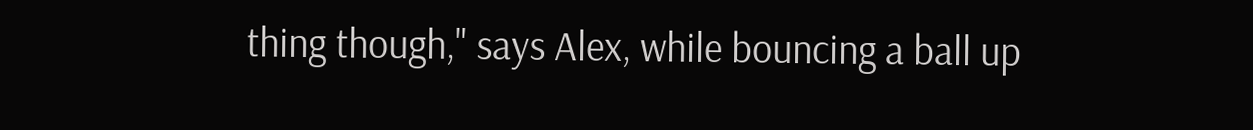thing though," says Alex, while bouncing a ball up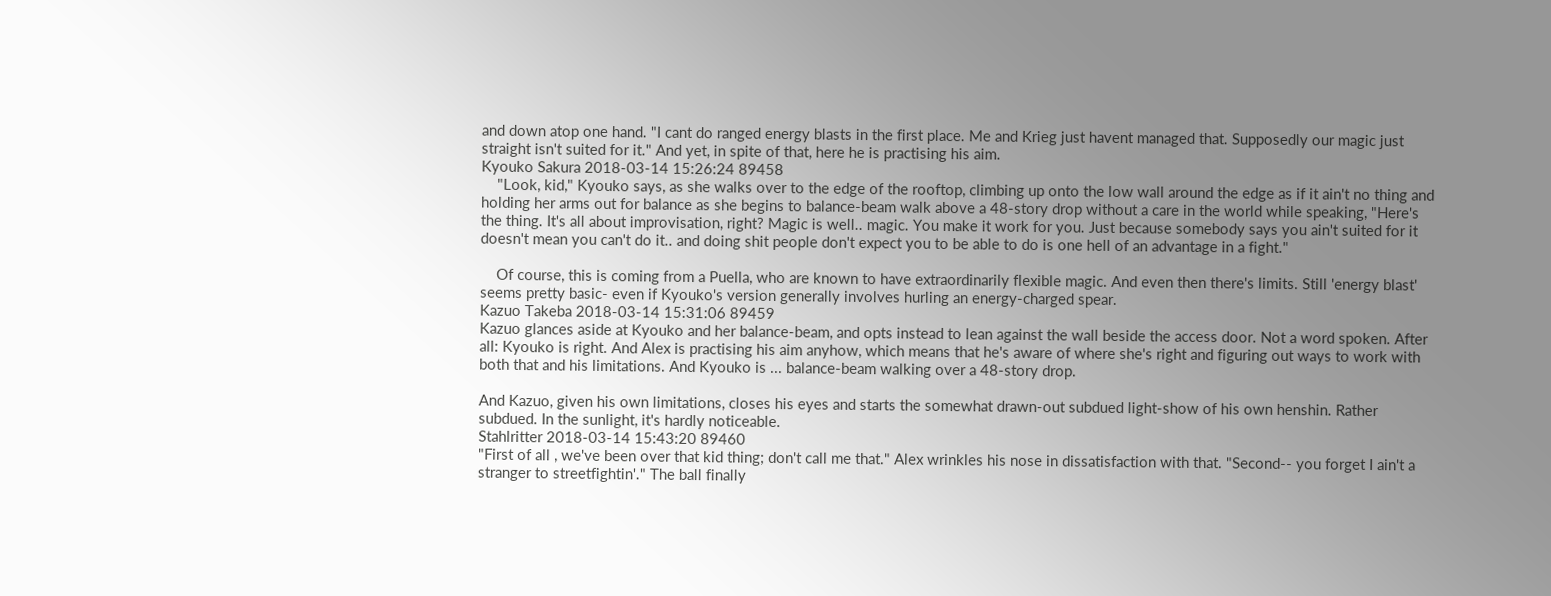and down atop one hand. "I cant do ranged energy blasts in the first place. Me and Krieg just havent managed that. Supposedly our magic just straight isn't suited for it." And yet, in spite of that, here he is practising his aim.
Kyouko Sakura 2018-03-14 15:26:24 89458
    "Look, kid," Kyouko says, as she walks over to the edge of the rooftop, climbing up onto the low wall around the edge as if it ain't no thing and holding her arms out for balance as she begins to balance-beam walk above a 48-story drop without a care in the world while speaking, "Here's the thing. It's all about improvisation, right? Magic is well.. magic. You make it work for you. Just because somebody says you ain't suited for it doesn't mean you can't do it.. and doing shit people don't expect you to be able to do is one hell of an advantage in a fight."

    Of course, this is coming from a Puella, who are known to have extraordinarily flexible magic. And even then there's limits. Still 'energy blast' seems pretty basic- even if Kyouko's version generally involves hurling an energy-charged spear.
Kazuo Takeba 2018-03-14 15:31:06 89459
Kazuo glances aside at Kyouko and her balance-beam, and opts instead to lean against the wall beside the access door. Not a word spoken. After all: Kyouko is right. And Alex is practising his aim anyhow, which means that he's aware of where she's right and figuring out ways to work with both that and his limitations. And Kyouko is ... balance-beam walking over a 48-story drop.

And Kazuo, given his own limitations, closes his eyes and starts the somewhat drawn-out subdued light-show of his own henshin. Rather subdued. In the sunlight, it's hardly noticeable.
Stahlritter 2018-03-14 15:43:20 89460
"First of all , we've been over that kid thing; don't call me that." Alex wrinkles his nose in dissatisfaction with that. "Second-- you forget I ain't a stranger to streetfightin'." The ball finally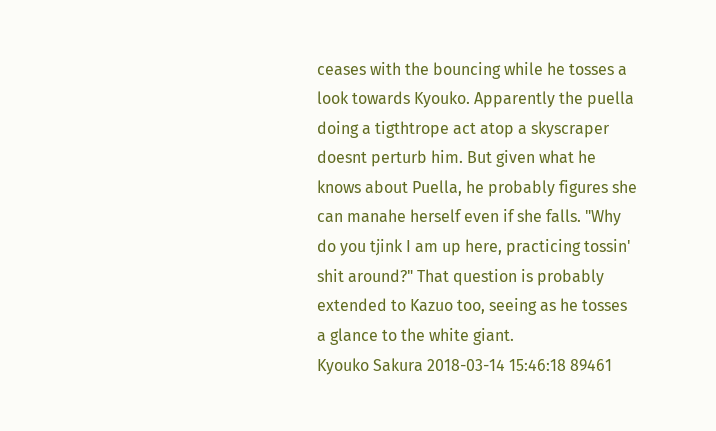ceases with the bouncing while he tosses a look towards Kyouko. Apparently the puella doing a tigthtrope act atop a skyscraper doesnt perturb him. But given what he knows about Puella, he probably figures she can manahe herself even if she falls. "Why do you tjink I am up here, practicing tossin' shit around?" That question is probably extended to Kazuo too, seeing as he tosses a glance to the white giant.
Kyouko Sakura 2018-03-14 15:46:18 89461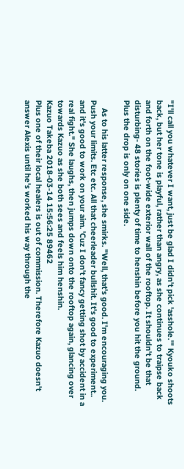"I'll call you whatever I want, just be glad I didn't pick 'asshole.'" Kyouko shoots back, but her tone is playful, rather than angry, as she continues to traipse back and forth on the foot-wide exterior wall of the rooftop. It shouldn't be that disturbing- 48 stories is plenty of time to henshin before you hit the ground. Plus the drop is only on one side.

    As to his latter response, she smirks. "Well, that's good. I'm encouraging you. Push your limits. Etc etc. All that cheerleader bullshit. It's good to experiment.. and it's good to work on your aim. 'Cuz I don't fancy getting shot by accident in a real fight." She laughs, then jumps down onto the rooftop again, glancing over towards Kazuo as she both sees and feels him henshin.
Kazuo Takeba 2018-03-14 15:56:25 89462
Plus one of their local healers is out of commission. Therefore Kazuo doesn't answer Alexis until he's worked his way through the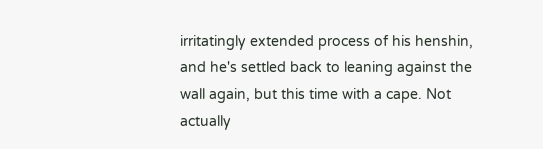irritatingly extended process of his henshin, and he's settled back to leaning against the wall again, but this time with a cape. Not actually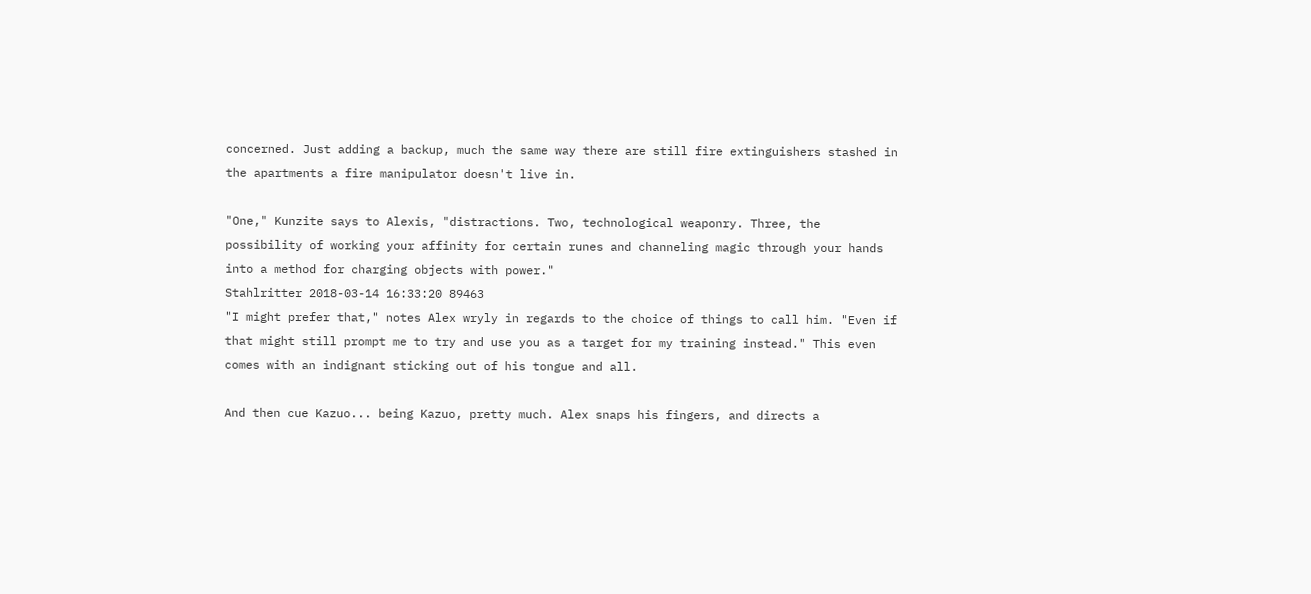concerned. Just adding a backup, much the same way there are still fire extinguishers stashed in the apartments a fire manipulator doesn't live in.

"One," Kunzite says to Alexis, "distractions. Two, technological weaponry. Three, the possibility of working your affinity for certain runes and channeling magic through your hands into a method for charging objects with power."
Stahlritter 2018-03-14 16:33:20 89463
"I might prefer that," notes Alex wryly in regards to the choice of things to call him. "Even if that might still prompt me to try and use you as a target for my training instead." This even comes with an indignant sticking out of his tongue and all.

And then cue Kazuo... being Kazuo, pretty much. Alex snaps his fingers, and directs a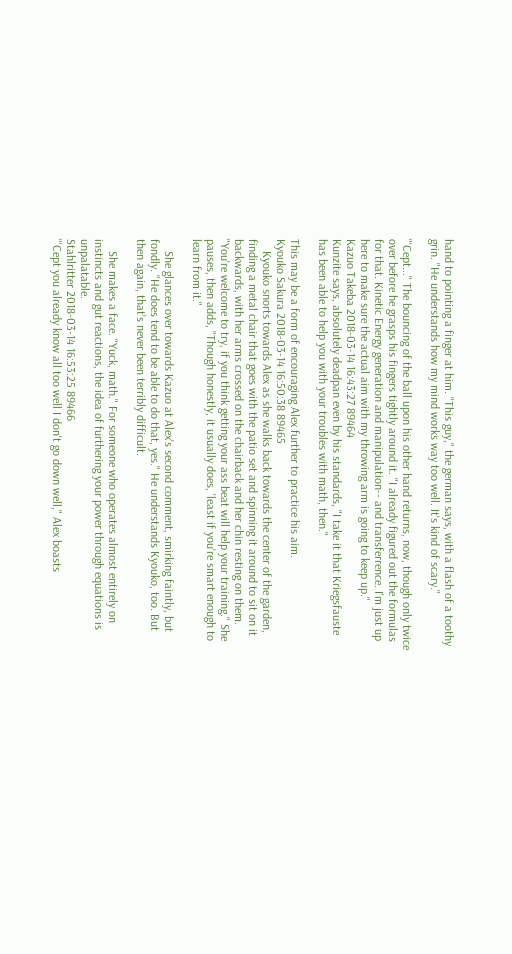hand to pointing a finger at him. "This guy," the german says, with a flash of a toothy grin. "He understands how my mind works way too well. It's kind of scary."

"'Cept..." The bouncing of the ball upon his other hand returns, now, though only twice over before he grasps his fingers tightly around it. "I already figured out the formulas for that. Kinetic Energy generation and manipulation-- and transferrence. I'm just up here to make sure the actual aim with my throwing arm is going to keep up."
Kazuo Takeba 2018-03-14 16:43:27 89464
Kunzite says, absolutely deadpan even by his standards, "I take it that Kriegsfauste has been able to help you with your troubles with math, then."

This may be a form of encouraging Alex further to practice his aim.
Kyouko Sakura 2018-03-14 16:50:38 89465
    Kyouko snorts towards Alex as she walks back towards the center of the garden, finding a metal chair that goes with the patio set and spinning it around to sit on it backwards, with her arms crossed on the chairback and her chin resting on them. "You're welcome to try, if you think getting your ass beat will help your training." She pauses, then adds, "Though honestly, it usually does, 'least if you're smart enough to learn from it."

    She glances over towards Kazuo at Alex's second comment, smirking faintly, but fondly. "He does tend to be able to do that, yes." He understands Kyouko, too. But then again, that's never been terribly difficult.

    She makes a face. "Yuck, math." For someone who operates almost entirely on instincts and gut reactions, the idea of furthering your power through equations is unpalatable.
Stahlritter 2018-03-14 16:53:25 89466
"'Cept you already know all too well I don't go down well," Alex boasts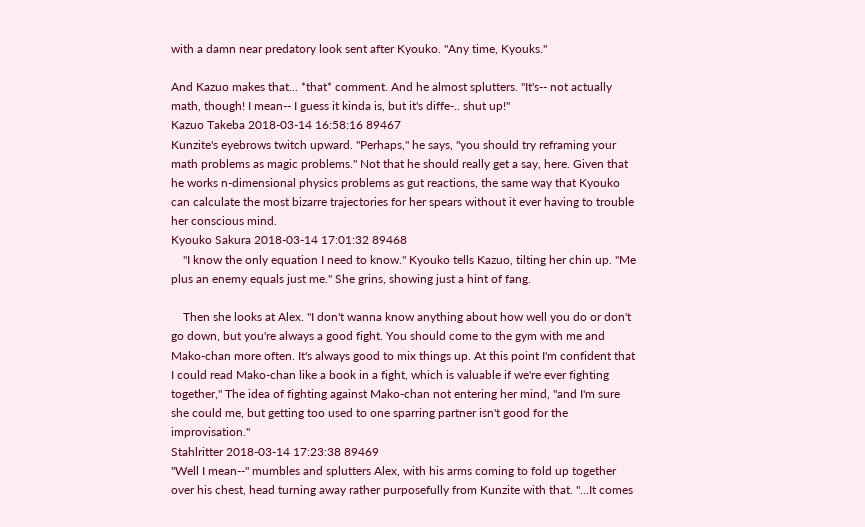with a damn near predatory look sent after Kyouko. "Any time, Kyouks."

And Kazuo makes that... *that* comment. And he almost splutters. "It's-- not actually math, though! I mean-- I guess it kinda is, but it's diffe-.. shut up!"
Kazuo Takeba 2018-03-14 16:58:16 89467
Kunzite's eyebrows twitch upward. "Perhaps," he says, "you should try reframing your math problems as magic problems." Not that he should really get a say, here. Given that he works n-dimensional physics problems as gut reactions, the same way that Kyouko can calculate the most bizarre trajectories for her spears without it ever having to trouble her conscious mind.
Kyouko Sakura 2018-03-14 17:01:32 89468
    "I know the only equation I need to know." Kyouko tells Kazuo, tilting her chin up. "Me plus an enemy equals just me." She grins, showing just a hint of fang.

    Then she looks at Alex. "I don't wanna know anything about how well you do or don't go down, but you're always a good fight. You should come to the gym with me and Mako-chan more often. It's always good to mix things up. At this point I'm confident that I could read Mako-chan like a book in a fight, which is valuable if we're ever fighting together," The idea of fighting against Mako-chan not entering her mind, "and I'm sure she could me, but getting too used to one sparring partner isn't good for the improvisation."
Stahlritter 2018-03-14 17:23:38 89469
"Well I mean--" mumbles and splutters Alex, with his arms coming to fold up together over his chest, head turning away rather purposefully from Kunzite with that. "...It comes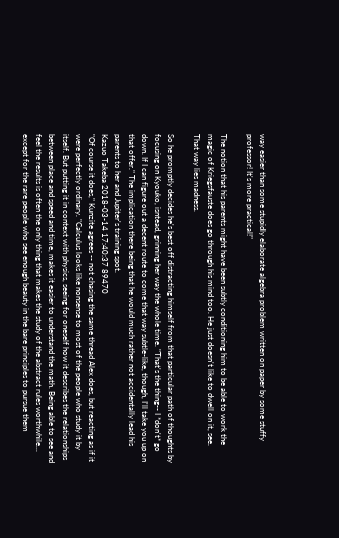way easier than some stupidly elaborate algebra problem written on paper by some stuffy professor! It's more practical!"

The notion that his parents might have been subtly conditioning him to be able to work the magic of Kriegsfauste does go through his mind too. He just doesn't like to dwell on it, see. That way lies madness.

So he promptly decides he's best off distracting himself from that particular path of thoughts by focusing on Kyouko, isntead, grinning her way the whole time. "That's the thing-- I *don't* go down. If I can figure out a decent route to come that way subtle-like, though, I'll take you up on that offer." The implication there being that he would much rather not accidentally lead his parents to her and Jupiter's training spot.
Kazuo Takeba 2018-03-14 17:40:37 89470
"Of course it does," Kunzite agrees -- not chasing the same thread Alex does, but reacting as if it were perfectly ordinary. "Calculus looks like nonsense to most of the people who study it by itself. But putting it in context with physics, seeing for oneself how it describes the relationships between place and speed and time, makes it easier to understand the math. Being able to see and feel the results is often the only thing that makes the study of the abstract rules worthwhile... except for the rare people who see enough beauty in the bare principles to pursue them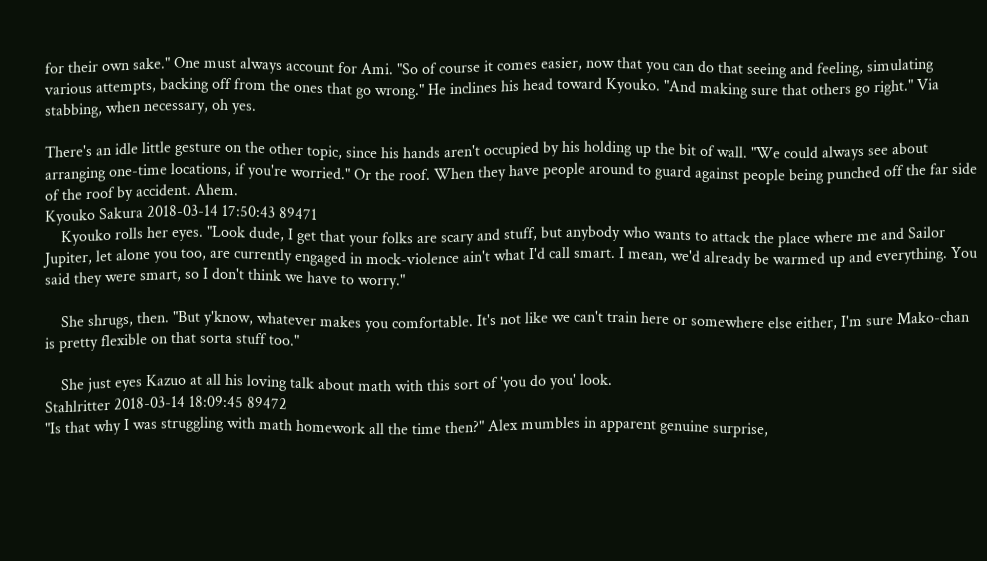for their own sake." One must always account for Ami. "So of course it comes easier, now that you can do that seeing and feeling, simulating various attempts, backing off from the ones that go wrong." He inclines his head toward Kyouko. "And making sure that others go right." Via stabbing, when necessary, oh yes.

There's an idle little gesture on the other topic, since his hands aren't occupied by his holding up the bit of wall. "We could always see about arranging one-time locations, if you're worried." Or the roof. When they have people around to guard against people being punched off the far side of the roof by accident. Ahem.
Kyouko Sakura 2018-03-14 17:50:43 89471
    Kyouko rolls her eyes. "Look dude, I get that your folks are scary and stuff, but anybody who wants to attack the place where me and Sailor Jupiter, let alone you too, are currently engaged in mock-violence ain't what I'd call smart. I mean, we'd already be warmed up and everything. You said they were smart, so I don't think we have to worry."

    She shrugs, then. "But y'know, whatever makes you comfortable. It's not like we can't train here or somewhere else either, I'm sure Mako-chan is pretty flexible on that sorta stuff too."

    She just eyes Kazuo at all his loving talk about math with this sort of 'you do you' look.
Stahlritter 2018-03-14 18:09:45 89472
"Is that why I was struggling with math homework all the time then?" Alex mumbles in apparent genuine surprise,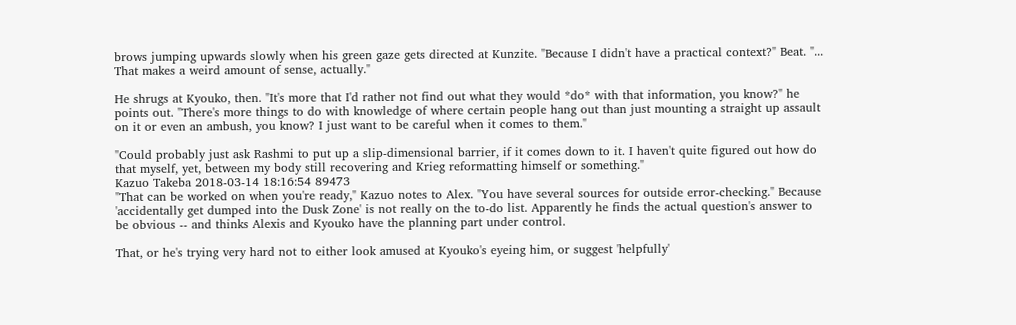brows jumping upwards slowly when his green gaze gets directed at Kunzite. "Because I didn't have a practical context?" Beat. "... That makes a weird amount of sense, actually."

He shrugs at Kyouko, then. "It's more that I'd rather not find out what they would *do* with that information, you know?" he points out. "There's more things to do with knowledge of where certain people hang out than just mounting a straight up assault on it or even an ambush, you know? I just want to be careful when it comes to them."

"Could probably just ask Rashmi to put up a slip-dimensional barrier, if it comes down to it. I haven't quite figured out how do that myself, yet, between my body still recovering and Krieg reformatting himself or something."
Kazuo Takeba 2018-03-14 18:16:54 89473
"That can be worked on when you're ready," Kazuo notes to Alex. "You have several sources for outside error-checking." Because 'accidentally get dumped into the Dusk Zone' is not really on the to-do list. Apparently he finds the actual question's answer to be obvious -- and thinks Alexis and Kyouko have the planning part under control.

That, or he's trying very hard not to either look amused at Kyouko's eyeing him, or suggest 'helpfully'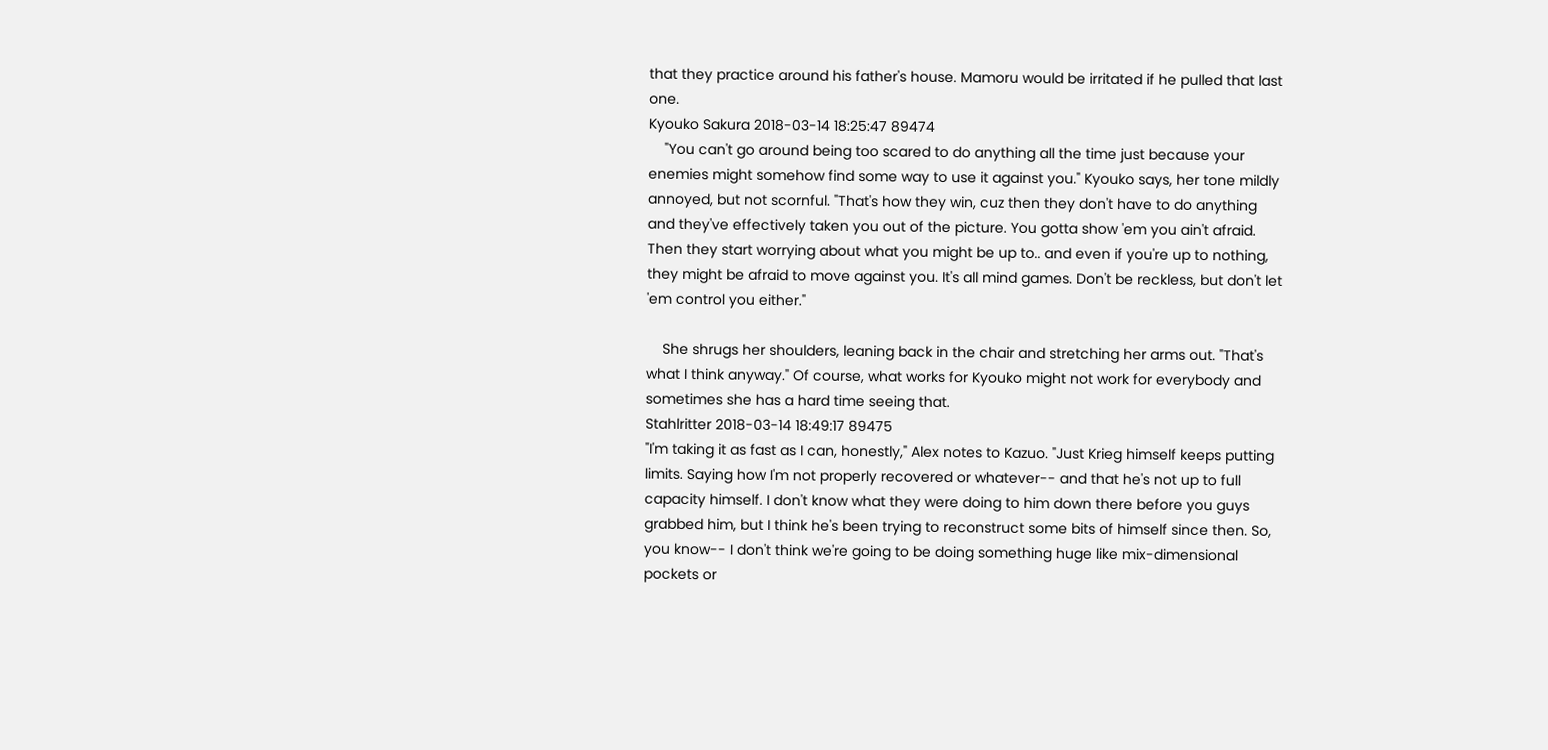that they practice around his father's house. Mamoru would be irritated if he pulled that last one.
Kyouko Sakura 2018-03-14 18:25:47 89474
    "You can't go around being too scared to do anything all the time just because your enemies might somehow find some way to use it against you." Kyouko says, her tone mildly annoyed, but not scornful. "That's how they win, cuz then they don't have to do anything and they've effectively taken you out of the picture. You gotta show 'em you ain't afraid. Then they start worrying about what you might be up to.. and even if you're up to nothing, they might be afraid to move against you. It's all mind games. Don't be reckless, but don't let 'em control you either."

    She shrugs her shoulders, leaning back in the chair and stretching her arms out. "That's what I think anyway." Of course, what works for Kyouko might not work for everybody and sometimes she has a hard time seeing that.
Stahlritter 2018-03-14 18:49:17 89475
"I'm taking it as fast as I can, honestly," Alex notes to Kazuo. "Just Krieg himself keeps putting limits. Saying how I'm not properly recovered or whatever-- and that he's not up to full capacity himself. I don't know what they were doing to him down there before you guys grabbed him, but I think he's been trying to reconstruct some bits of himself since then. So, you know-- I don't think we're going to be doing something huge like mix-dimensional pockets or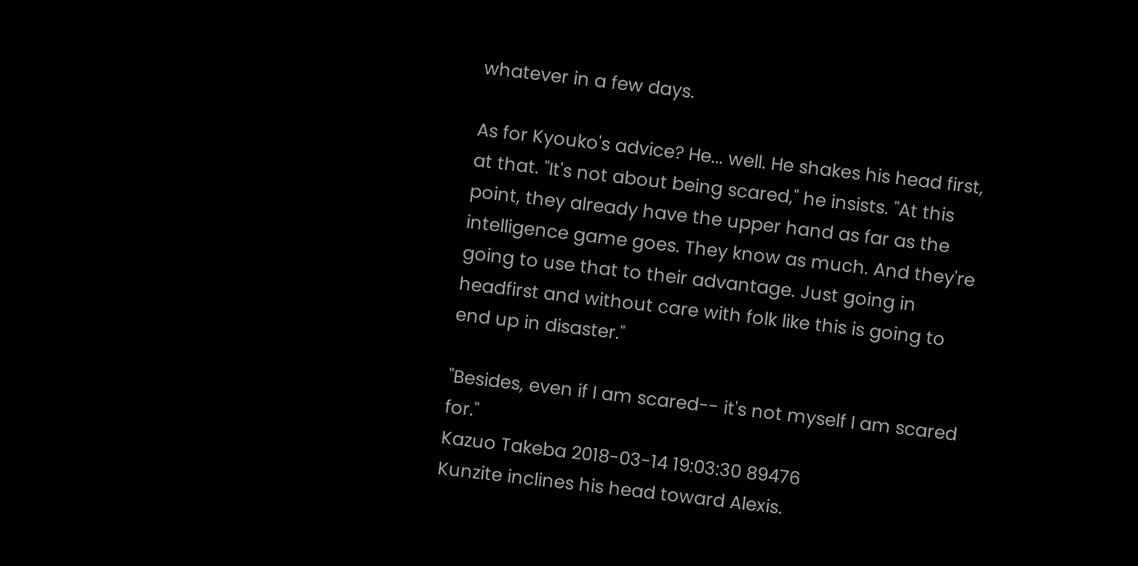whatever in a few days.

As for Kyouko's advice? He... well. He shakes his head first, at that. "It's not about being scared," he insists. "At this point, they already have the upper hand as far as the intelligence game goes. They know as much. And they're going to use that to their advantage. Just going in headfirst and without care with folk like this is going to end up in disaster."

"Besides, even if I am scared-- it's not myself I am scared for."
Kazuo Takeba 2018-03-14 19:03:30 89476
Kunzite inclines his head toward Alexis.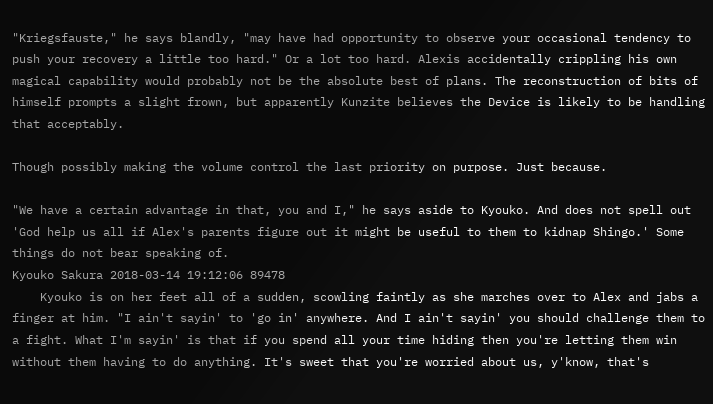"Kriegsfauste," he says blandly, "may have had opportunity to observe your occasional tendency to push your recovery a little too hard." Or a lot too hard. Alexis accidentally crippling his own magical capability would probably not be the absolute best of plans. The reconstruction of bits of himself prompts a slight frown, but apparently Kunzite believes the Device is likely to be handling that acceptably.

Though possibly making the volume control the last priority on purpose. Just because.

"We have a certain advantage in that, you and I," he says aside to Kyouko. And does not spell out 'God help us all if Alex's parents figure out it might be useful to them to kidnap Shingo.' Some things do not bear speaking of.
Kyouko Sakura 2018-03-14 19:12:06 89478
    Kyouko is on her feet all of a sudden, scowling faintly as she marches over to Alex and jabs a finger at him. "I ain't sayin' to 'go in' anywhere. And I ain't sayin' you should challenge them to a fight. What I'm sayin' is that if you spend all your time hiding then you're letting them win without them having to do anything. It's sweet that you're worried about us, y'know, that's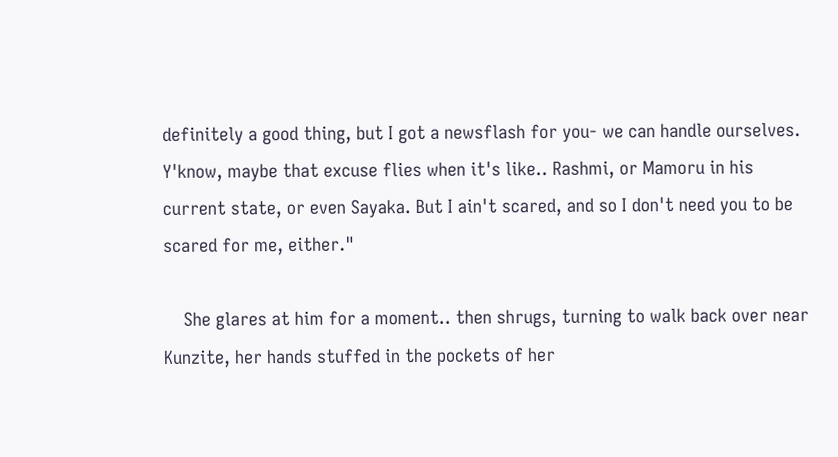definitely a good thing, but I got a newsflash for you- we can handle ourselves. Y'know, maybe that excuse flies when it's like.. Rashmi, or Mamoru in his current state, or even Sayaka. But I ain't scared, and so I don't need you to be scared for me, either."

    She glares at him for a moment.. then shrugs, turning to walk back over near Kunzite, her hands stuffed in the pockets of her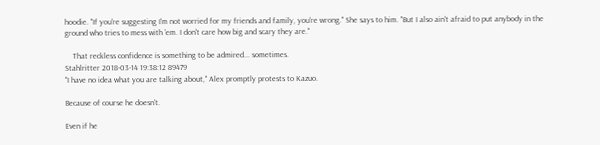hoodie. "If you're suggesting I'm not worried for my friends and family, you're wrong." She says to him. "But I also ain't afraid to put anybody in the ground who tries to mess with 'em. I don't care how big and scary they are."

    That reckless confidence is something to be admired... sometimes.
Stahlritter 2018-03-14 19:38:12 89479
"I have no idea what you are talking about," Alex promptly protests to Kazuo.

Because of course he doesn't.

Even if he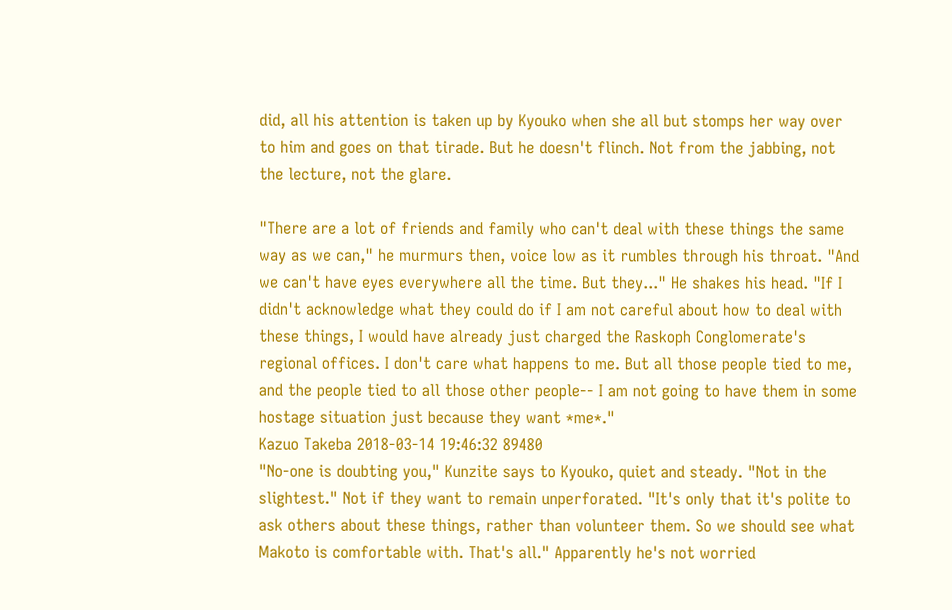did, all his attention is taken up by Kyouko when she all but stomps her way over to him and goes on that tirade. But he doesn't flinch. Not from the jabbing, not the lecture, not the glare.

"There are a lot of friends and family who can't deal with these things the same way as we can," he murmurs then, voice low as it rumbles through his throat. "And we can't have eyes everywhere all the time. But they..." He shakes his head. "If I didn't acknowledge what they could do if I am not careful about how to deal with these things, I would have already just charged the Raskoph Conglomerate's regional offices. I don't care what happens to me. But all those people tied to me, and the people tied to all those other people-- I am not going to have them in some hostage situation just because they want *me*."
Kazuo Takeba 2018-03-14 19:46:32 89480
"No-one is doubting you," Kunzite says to Kyouko, quiet and steady. "Not in the slightest." Not if they want to remain unperforated. "It's only that it's polite to ask others about these things, rather than volunteer them. So we should see what Makoto is comfortable with. That's all." Apparently he's not worried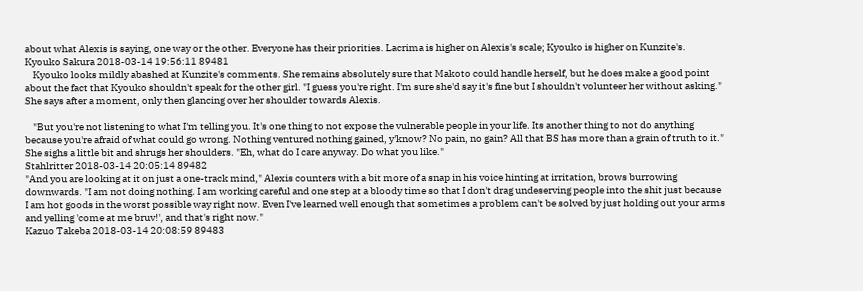about what Alexis is saying, one way or the other. Everyone has their priorities. Lacrima is higher on Alexis's scale; Kyouko is higher on Kunzite's.
Kyouko Sakura 2018-03-14 19:56:11 89481
    Kyouko looks mildly abashed at Kunzite's comments. She remains absolutely sure that Makoto could handle herself, but he does make a good point about the fact that Kyouko shouldn't speak for the other girl. "I guess you're right. I'm sure she'd say it's fine but I shouldn't volunteer her without asking." She says after a moment, only then glancing over her shoulder towards Alexis.

    "But you're not listening to what I'm telling you. It's one thing to not expose the vulnerable people in your life. Its another thing to not do anything because you're afraid of what could go wrong. Nothing ventured nothing gained, y'know? No pain, no gain? All that BS has more than a grain of truth to it." She sighs a little bit and shrugs her shoulders. "Eh, what do I care anyway. Do what you like."
Stahlritter 2018-03-14 20:05:14 89482
"And you are looking at it on just a one-track mind," Alexis counters with a bit more of a snap in his voice hinting at irritation, brows burrowing downwards. "I am not doing nothing. I am working careful and one step at a bloody time so that I don't drag undeserving people into the shit just because I am hot goods in the worst possible way right now. Even I've learned well enough that sometimes a problem can't be solved by just holding out your arms and yelling 'come at me bruv!', and that's right now."
Kazuo Takeba 2018-03-14 20:08:59 89483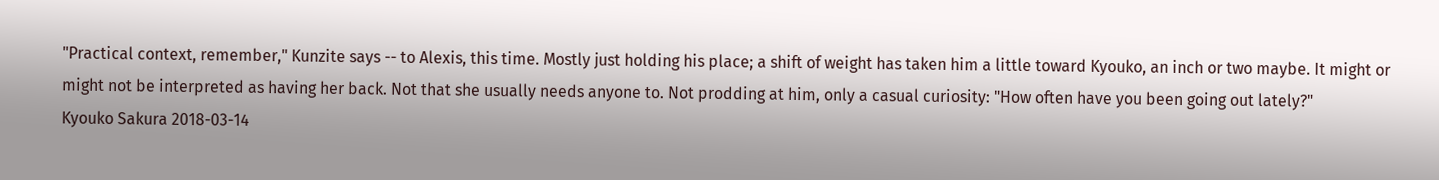"Practical context, remember," Kunzite says -- to Alexis, this time. Mostly just holding his place; a shift of weight has taken him a little toward Kyouko, an inch or two maybe. It might or might not be interpreted as having her back. Not that she usually needs anyone to. Not prodding at him, only a casual curiosity: "How often have you been going out lately?"
Kyouko Sakura 2018-03-14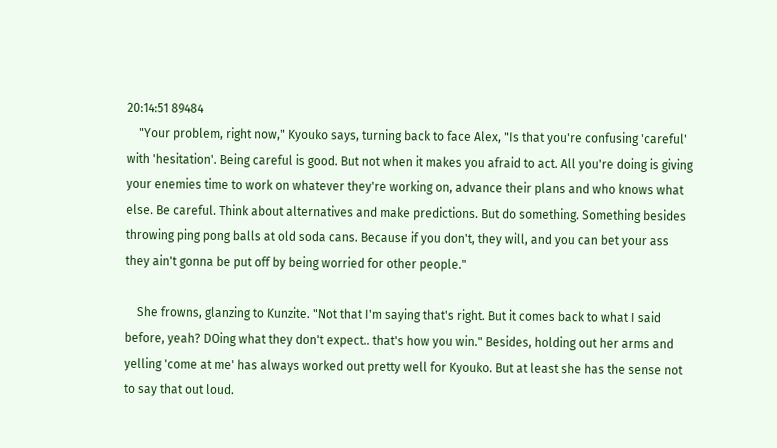20:14:51 89484
    "Your problem, right now," Kyouko says, turning back to face Alex, "Is that you're confusing 'careful' with 'hesitation'. Being careful is good. But not when it makes you afraid to act. All you're doing is giving your enemies time to work on whatever they're working on, advance their plans and who knows what else. Be careful. Think about alternatives and make predictions. But do something. Something besides throwing ping pong balls at old soda cans. Because if you don't, they will, and you can bet your ass they ain't gonna be put off by being worried for other people."

    She frowns, glanzing to Kunzite. "Not that I'm saying that's right. But it comes back to what I said before, yeah? DOing what they don't expect.. that's how you win." Besides, holding out her arms and yelling 'come at me' has always worked out pretty well for Kyouko. But at least she has the sense not to say that out loud.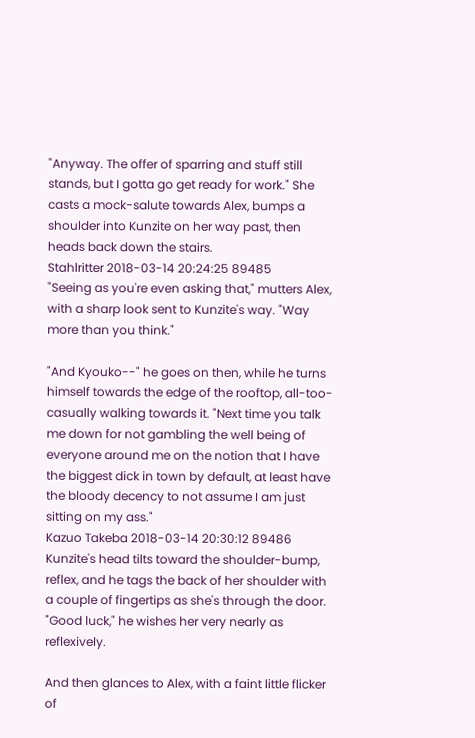"Anyway. The offer of sparring and stuff still stands, but I gotta go get ready for work." She casts a mock-salute towards Alex, bumps a shoulder into Kunzite on her way past, then heads back down the stairs.
Stahlritter 2018-03-14 20:24:25 89485
"Seeing as you're even asking that," mutters Alex, with a sharp look sent to Kunzite's way. "Way more than you think."

"And Kyouko--" he goes on then, while he turns himself towards the edge of the rooftop, all-too-casually walking towards it. "Next time you talk me down for not gambling the well being of everyone around me on the notion that I have the biggest dick in town by default, at least have the bloody decency to not assume I am just sitting on my ass."
Kazuo Takeba 2018-03-14 20:30:12 89486
Kunzite's head tilts toward the shoulder-bump, reflex, and he tags the back of her shoulder with a couple of fingertips as she's through the door. "Good luck," he wishes her very nearly as reflexively.

And then glances to Alex, with a faint little flicker of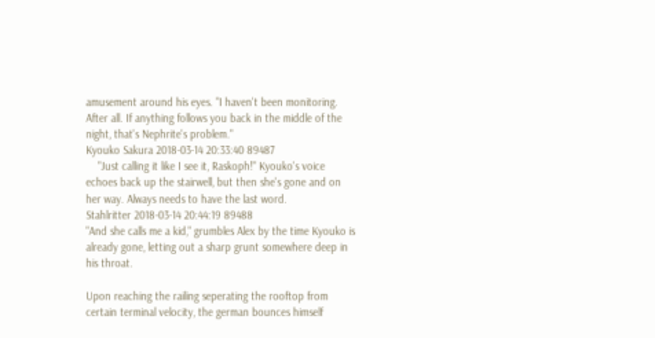amusement around his eyes. "I haven't been monitoring. After all. If anything follows you back in the middle of the night, that's Nephrite's problem."
Kyouko Sakura 2018-03-14 20:33:40 89487
    "Just calling it like I see it, Raskoph!" Kyouko's voice echoes back up the stairwell, but then she's gone and on her way. Always needs to have the last word.
Stahlritter 2018-03-14 20:44:19 89488
"And she calls me a kid," grumbles Alex by the time Kyouko is already gone, letting out a sharp grunt somewhere deep in his throat.

Upon reaching the railing seperating the rooftop from certain terminal velocity, the german bounces himself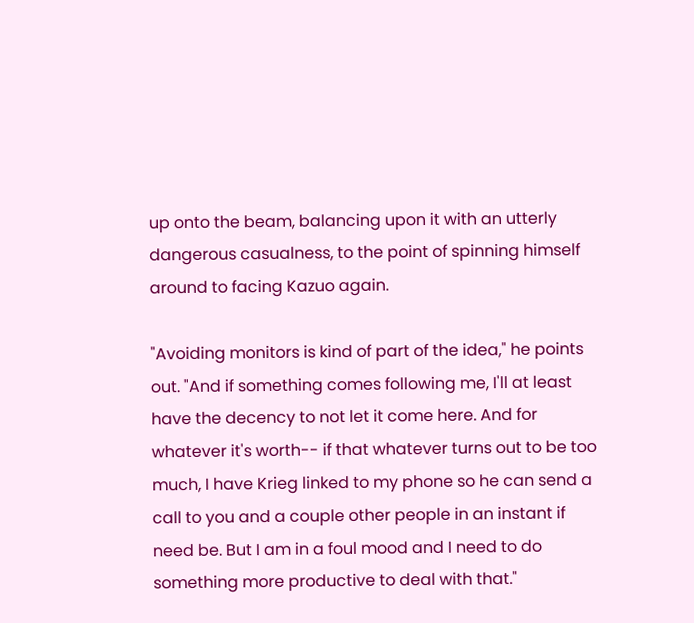up onto the beam, balancing upon it with an utterly dangerous casualness, to the point of spinning himself around to facing Kazuo again.

"Avoiding monitors is kind of part of the idea," he points out. "And if something comes following me, I'll at least have the decency to not let it come here. And for whatever it's worth-- if that whatever turns out to be too much, I have Krieg linked to my phone so he can send a call to you and a couple other people in an instant if need be. But I am in a foul mood and I need to do something more productive to deal with that."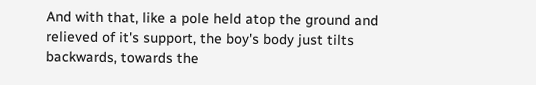And with that, like a pole held atop the ground and relieved of it's support, the boy's body just tilts backwards, towards the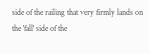side of the railing that very firmly lands on the 'fall' side of the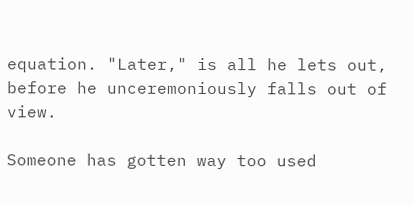equation. "Later," is all he lets out, before he unceremoniously falls out of view.

Someone has gotten way too used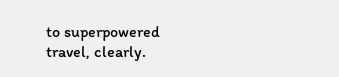to superpowered travel, clearly.